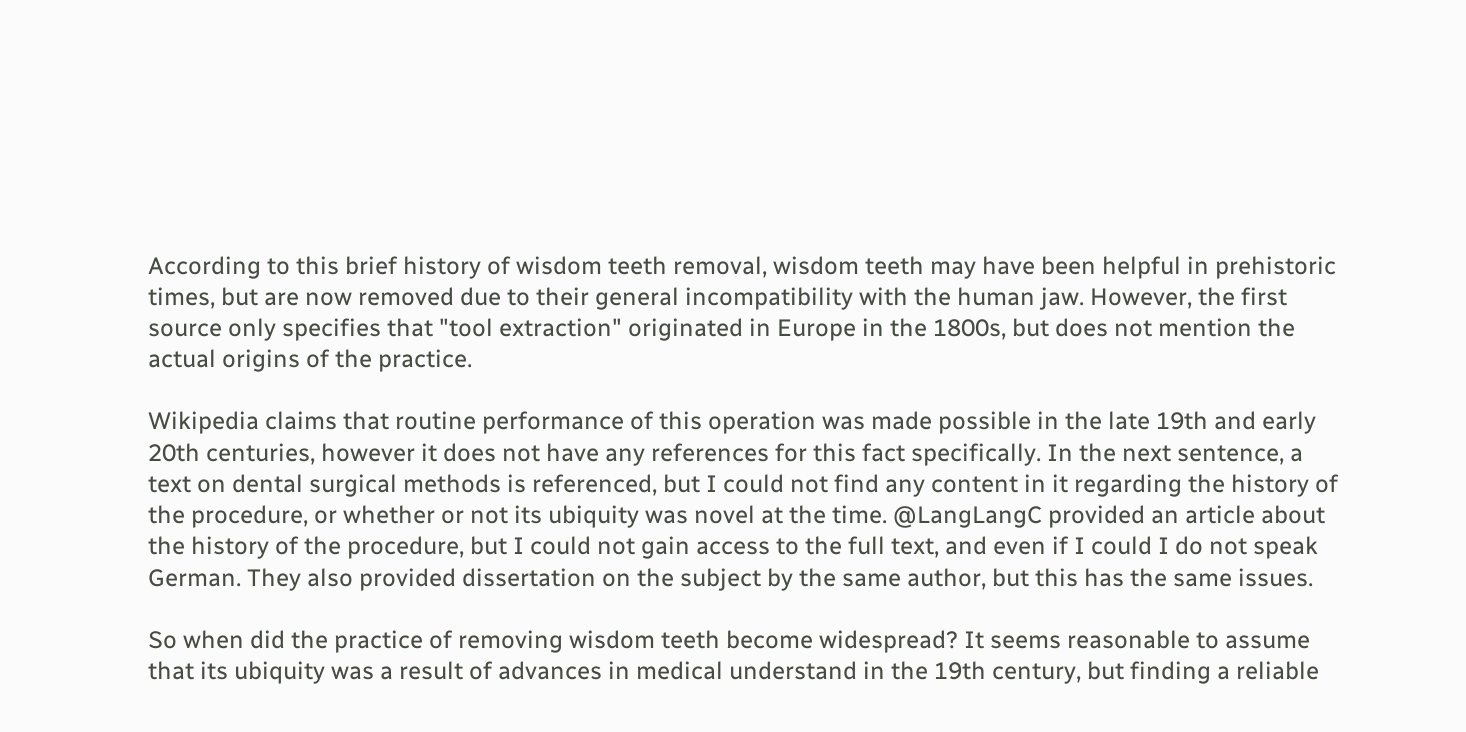According to this brief history of wisdom teeth removal, wisdom teeth may have been helpful in prehistoric times, but are now removed due to their general incompatibility with the human jaw. However, the first source only specifies that "tool extraction" originated in Europe in the 1800s, but does not mention the actual origins of the practice.

Wikipedia claims that routine performance of this operation was made possible in the late 19th and early 20th centuries, however it does not have any references for this fact specifically. In the next sentence, a text on dental surgical methods is referenced, but I could not find any content in it regarding the history of the procedure, or whether or not its ubiquity was novel at the time. @LangLangC provided an article about the history of the procedure, but I could not gain access to the full text, and even if I could I do not speak German. They also provided dissertation on the subject by the same author, but this has the same issues.

So when did the practice of removing wisdom teeth become widespread? It seems reasonable to assume that its ubiquity was a result of advances in medical understand in the 19th century, but finding a reliable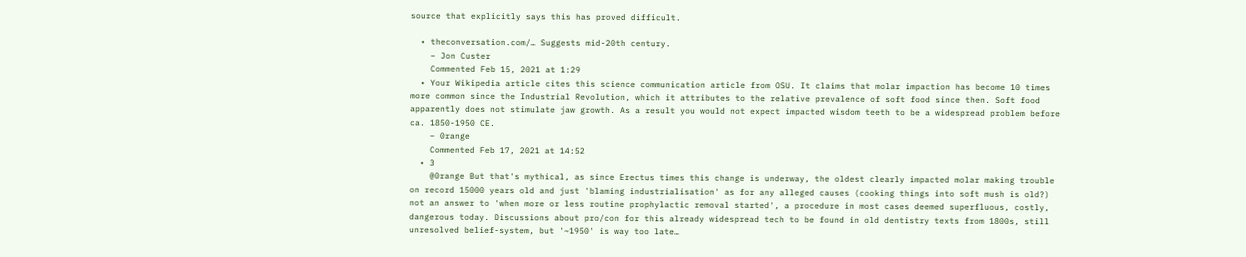source that explicitly says this has proved difficult.

  • theconversation.com/… Suggests mid-20th century.
    – Jon Custer
    Commented Feb 15, 2021 at 1:29
  • Your Wikipedia article cites this science communication article from OSU. It claims that molar impaction has become 10 times more common since the Industrial Revolution, which it attributes to the relative prevalence of soft food since then. Soft food apparently does not stimulate jaw growth. As a result you would not expect impacted wisdom teeth to be a widespread problem before ca. 1850-1950 CE.
    – 0range
    Commented Feb 17, 2021 at 14:52
  • 3
    @0range But that's mythical, as since Erectus times this change is underway, the oldest clearly impacted molar making trouble on record 15000 years old and just 'blaming industrialisation' as for any alleged causes (cooking things into soft mush is old?) not an answer to 'when more or less routine prophylactic removal started', a procedure in most cases deemed superfluous, costly, dangerous today. Discussions about pro/con for this already widespread tech to be found in old dentistry texts from 1800s, still unresolved belief-system, but '~1950' is way too late…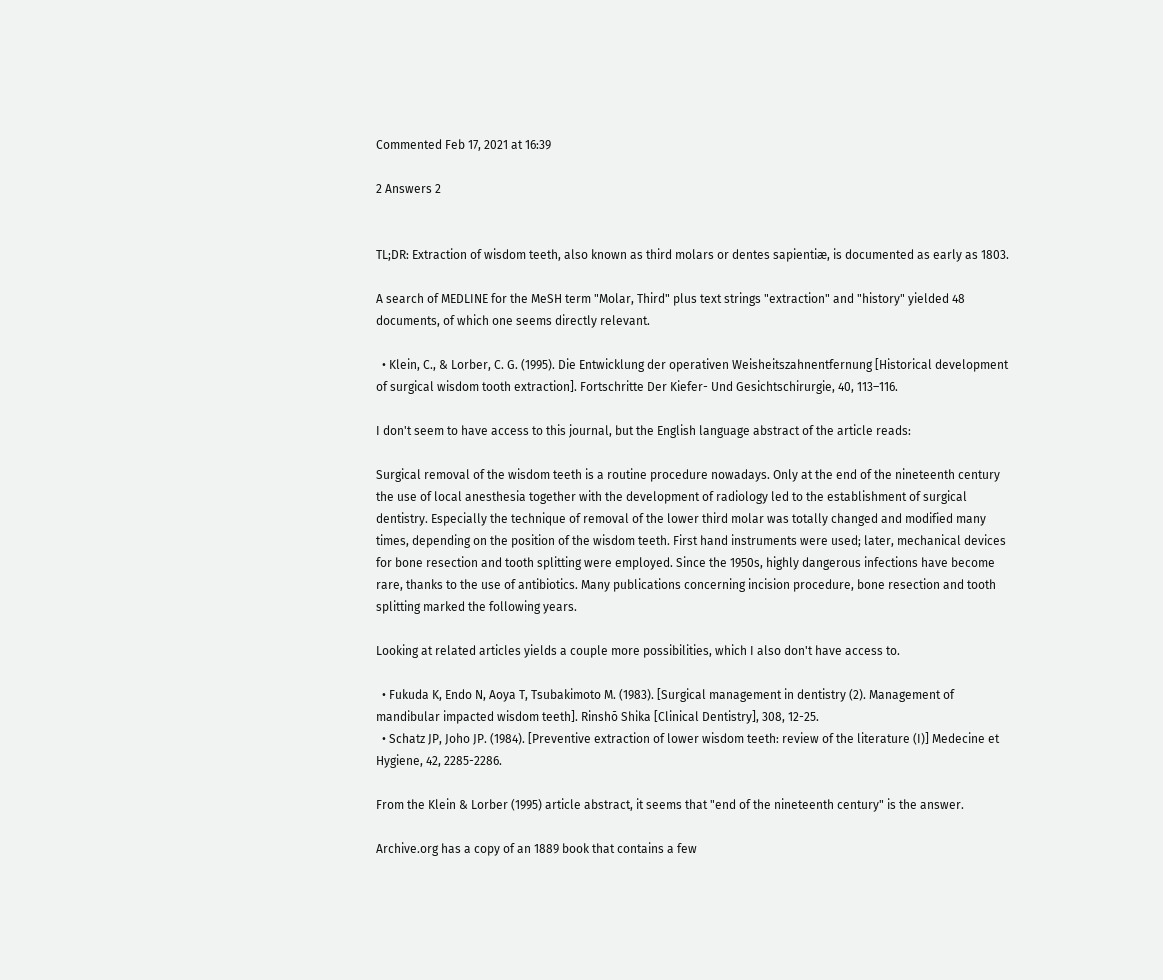Commented Feb 17, 2021 at 16:39

2 Answers 2


TL;DR: Extraction of wisdom teeth, also known as third molars or dentes sapientiæ, is documented as early as 1803.

A search of MEDLINE for the MeSH term "Molar, Third" plus text strings "extraction" and "history" yielded 48 documents, of which one seems directly relevant.

  • Klein, C., & Lorber, C. G. (1995). Die Entwicklung der operativen Weisheitszahnentfernung [Historical development of surgical wisdom tooth extraction]. Fortschritte Der Kiefer- Und Gesichtschirurgie, 40, 113–116.

I don't seem to have access to this journal, but the English language abstract of the article reads:

Surgical removal of the wisdom teeth is a routine procedure nowadays. Only at the end of the nineteenth century the use of local anesthesia together with the development of radiology led to the establishment of surgical dentistry. Especially the technique of removal of the lower third molar was totally changed and modified many times, depending on the position of the wisdom teeth. First hand instruments were used; later, mechanical devices for bone resection and tooth splitting were employed. Since the 1950s, highly dangerous infections have become rare, thanks to the use of antibiotics. Many publications concerning incision procedure, bone resection and tooth splitting marked the following years.

Looking at related articles yields a couple more possibilities, which I also don't have access to.

  • Fukuda K, Endo N, Aoya T, Tsubakimoto M. (1983). [Surgical management in dentistry (2). Management of mandibular impacted wisdom teeth]. Rinshō Shika [Clinical Dentistry], 308, 12-25.
  • Schatz JP, Joho JP. (1984). [Preventive extraction of lower wisdom teeth: review of the literature (I)] Medecine et Hygiene, 42, 2285-2286.

From the Klein & Lorber (1995) article abstract, it seems that "end of the nineteenth century" is the answer.

Archive.org has a copy of an 1889 book that contains a few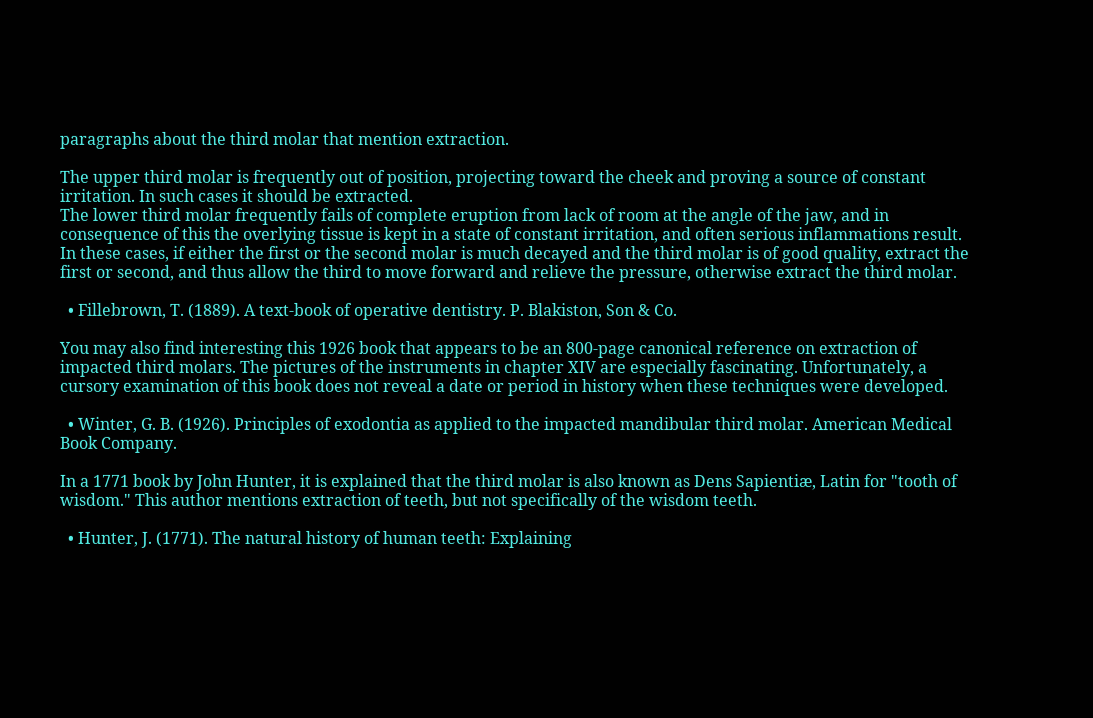paragraphs about the third molar that mention extraction.

The upper third molar is frequently out of position, projecting toward the cheek and proving a source of constant irritation. In such cases it should be extracted.
The lower third molar frequently fails of complete eruption from lack of room at the angle of the jaw, and in consequence of this the overlying tissue is kept in a state of constant irritation, and often serious inflammations result. In these cases, if either the first or the second molar is much decayed and the third molar is of good quality, extract the first or second, and thus allow the third to move forward and relieve the pressure, otherwise extract the third molar.

  • Fillebrown, T. (1889). A text-book of operative dentistry. P. Blakiston, Son & Co.

You may also find interesting this 1926 book that appears to be an 800-page canonical reference on extraction of impacted third molars. The pictures of the instruments in chapter XIV are especially fascinating. Unfortunately, a cursory examination of this book does not reveal a date or period in history when these techniques were developed.

  • Winter, G. B. (1926). Principles of exodontia as applied to the impacted mandibular third molar. American Medical Book Company.

In a 1771 book by John Hunter, it is explained that the third molar is also known as Dens Sapientiæ, Latin for "tooth of wisdom." This author mentions extraction of teeth, but not specifically of the wisdom teeth.

  • Hunter, J. (1771). The natural history of human teeth: Explaining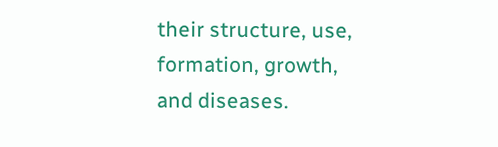their structure, use, formation, growth, and diseases.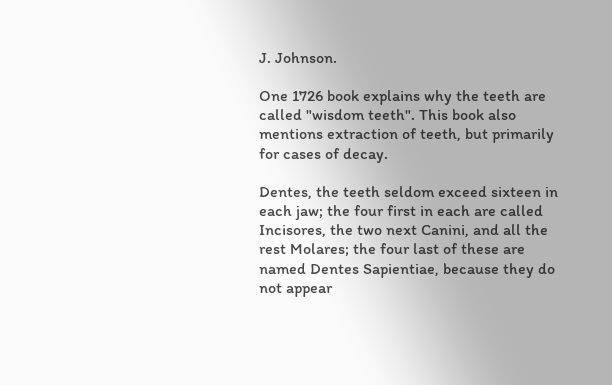J. Johnson.

One 1726 book explains why the teeth are called "wisdom teeth". This book also mentions extraction of teeth, but primarily for cases of decay.

Dentes, the teeth seldom exceed sixteen in each jaw; the four first in each are called Incisores, the two next Canini, and all the rest Molares; the four last of these are named Dentes Sapientiae, because they do not appear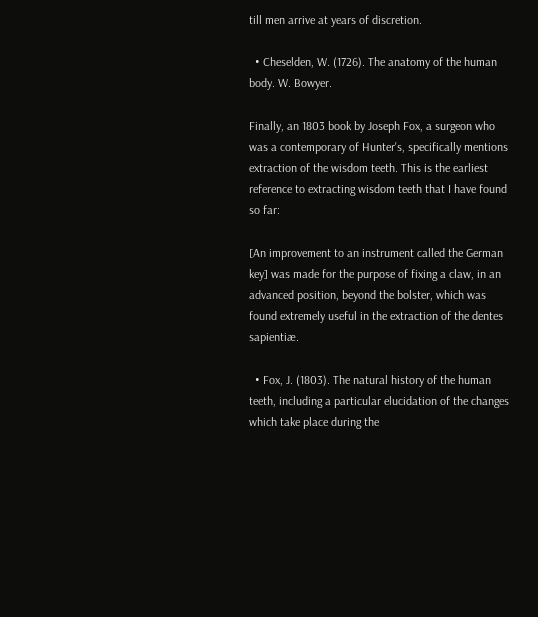till men arrive at years of discretion.

  • Cheselden, W. (1726). The anatomy of the human body. W. Bowyer.

Finally, an 1803 book by Joseph Fox, a surgeon who was a contemporary of Hunter's, specifically mentions extraction of the wisdom teeth. This is the earliest reference to extracting wisdom teeth that I have found so far:

[An improvement to an instrument called the German key] was made for the purpose of fixing a claw, in an advanced position, beyond the bolster, which was found extremely useful in the extraction of the dentes sapientiæ.

  • Fox, J. (1803). The natural history of the human teeth, including a particular elucidation of the changes which take place during the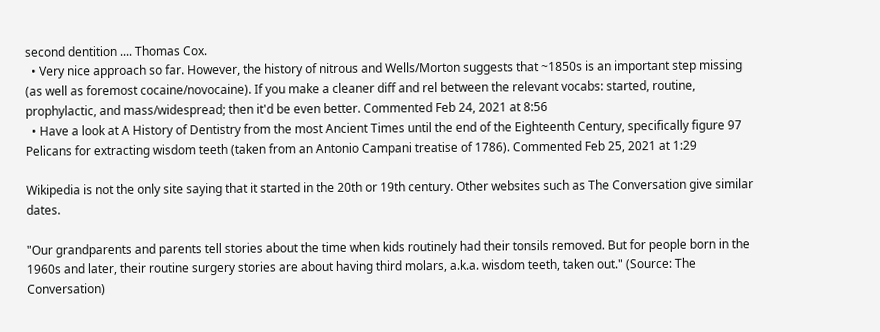second dentition .... Thomas Cox.
  • Very nice approach so far. However, the history of nitrous and Wells/Morton suggests that ~1850s is an important step missing (as well as foremost cocaine/novocaine). If you make a cleaner diff and rel between the relevant vocabs: started, routine, prophylactic, and mass/widespread; then it'd be even better. Commented Feb 24, 2021 at 8:56
  • Have a look at A History of Dentistry from the most Ancient Times until the end of the Eighteenth Century, specifically figure 97 Pelicans for extracting wisdom teeth (taken from an Antonio Campani treatise of 1786). Commented Feb 25, 2021 at 1:29

Wikipedia is not the only site saying that it started in the 20th or 19th century. Other websites such as The Conversation give similar dates.

"Our grandparents and parents tell stories about the time when kids routinely had their tonsils removed. But for people born in the 1960s and later, their routine surgery stories are about having third molars, a.k.a. wisdom teeth, taken out." (Source: The Conversation)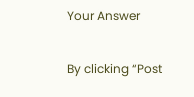Your Answer

By clicking “Post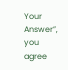Your Answer”, you agree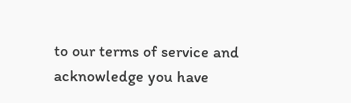to our terms of service and acknowledge you have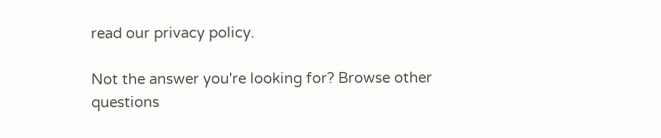read our privacy policy.

Not the answer you're looking for? Browse other questions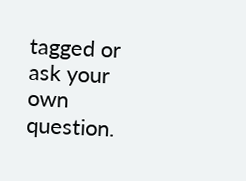tagged or ask your own question.